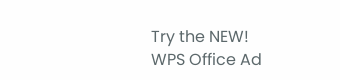Try the NEW!
WPS Office Ad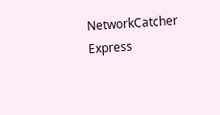NetworkCatcher Express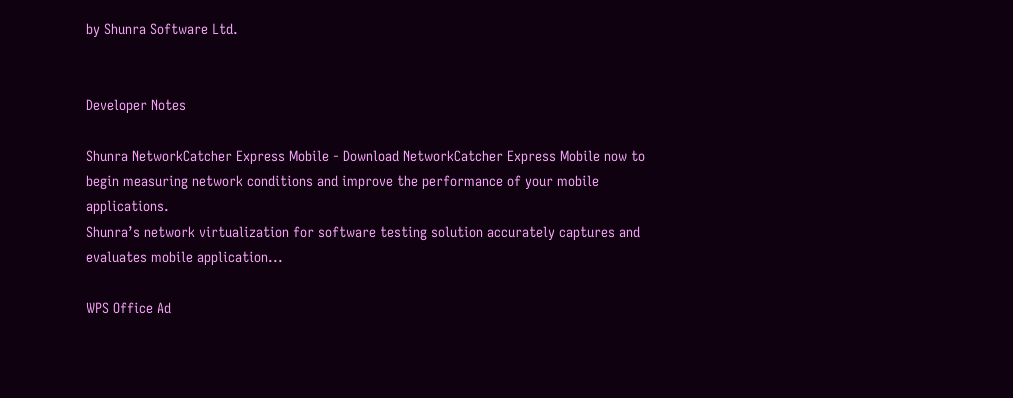by Shunra Software Ltd.


Developer Notes

Shunra NetworkCatcher Express Mobile - Download NetworkCatcher Express Mobile now to begin measuring network conditions and improve the performance of your mobile applications.
Shunra’s network virtualization for software testing solution accurately captures and evaluates mobile application...

WPS Office Ad